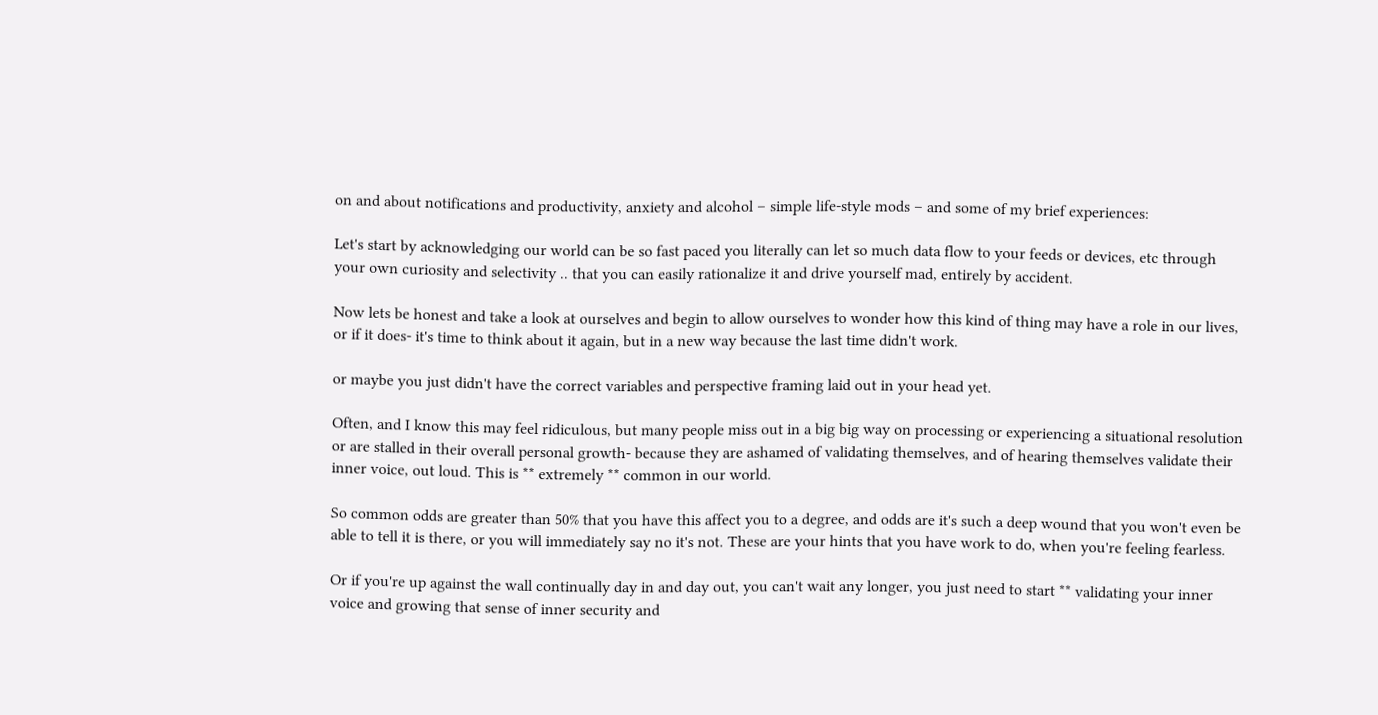on and about notifications and productivity, anxiety and alcohol – simple life-style mods – and some of my brief experiences:

Let's start by acknowledging our world can be so fast paced you literally can let so much data flow to your feeds or devices, etc through your own curiosity and selectivity .. that you can easily rationalize it and drive yourself mad, entirely by accident.

Now lets be honest and take a look at ourselves and begin to allow ourselves to wonder how this kind of thing may have a role in our lives, or if it does- it's time to think about it again, but in a new way because the last time didn't work.

or maybe you just didn't have the correct variables and perspective framing laid out in your head yet.

Often, and I know this may feel ridiculous, but many people miss out in a big big way on processing or experiencing a situational resolution or are stalled in their overall personal growth- because they are ashamed of validating themselves, and of hearing themselves validate their inner voice, out loud. This is ** extremely ** common in our world.

So common odds are greater than 50% that you have this affect you to a degree, and odds are it's such a deep wound that you won't even be able to tell it is there, or you will immediately say no it's not. These are your hints that you have work to do, when you're feeling fearless.

Or if you're up against the wall continually day in and day out, you can't wait any longer, you just need to start ** validating your inner voice and growing that sense of inner security and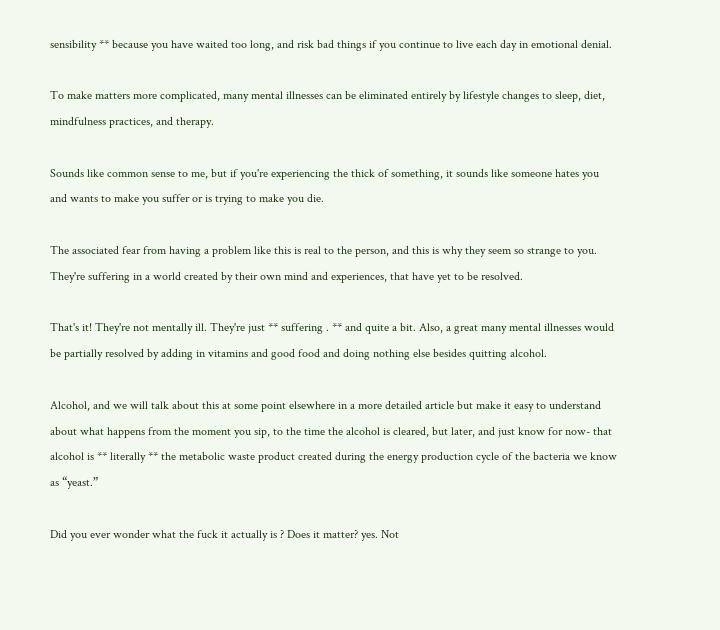sensibility ** because you have waited too long, and risk bad things if you continue to live each day in emotional denial.

To make matters more complicated, many mental illnesses can be eliminated entirely by lifestyle changes to sleep, diet, mindfulness practices, and therapy.

Sounds like common sense to me, but if you're experiencing the thick of something, it sounds like someone hates you and wants to make you suffer or is trying to make you die.

The associated fear from having a problem like this is real to the person, and this is why they seem so strange to you. They're suffering in a world created by their own mind and experiences, that have yet to be resolved.

That's it! They're not mentally ill. They're just ** suffering . ** and quite a bit. Also, a great many mental illnesses would be partially resolved by adding in vitamins and good food and doing nothing else besides quitting alcohol.

Alcohol, and we will talk about this at some point elsewhere in a more detailed article but make it easy to understand about what happens from the moment you sip, to the time the alcohol is cleared, but later, and just know for now- that alcohol is ** literally ** the metabolic waste product created during the energy production cycle of the bacteria we know as “yeast.”

Did you ever wonder what the fuck it actually is ? Does it matter? yes. Not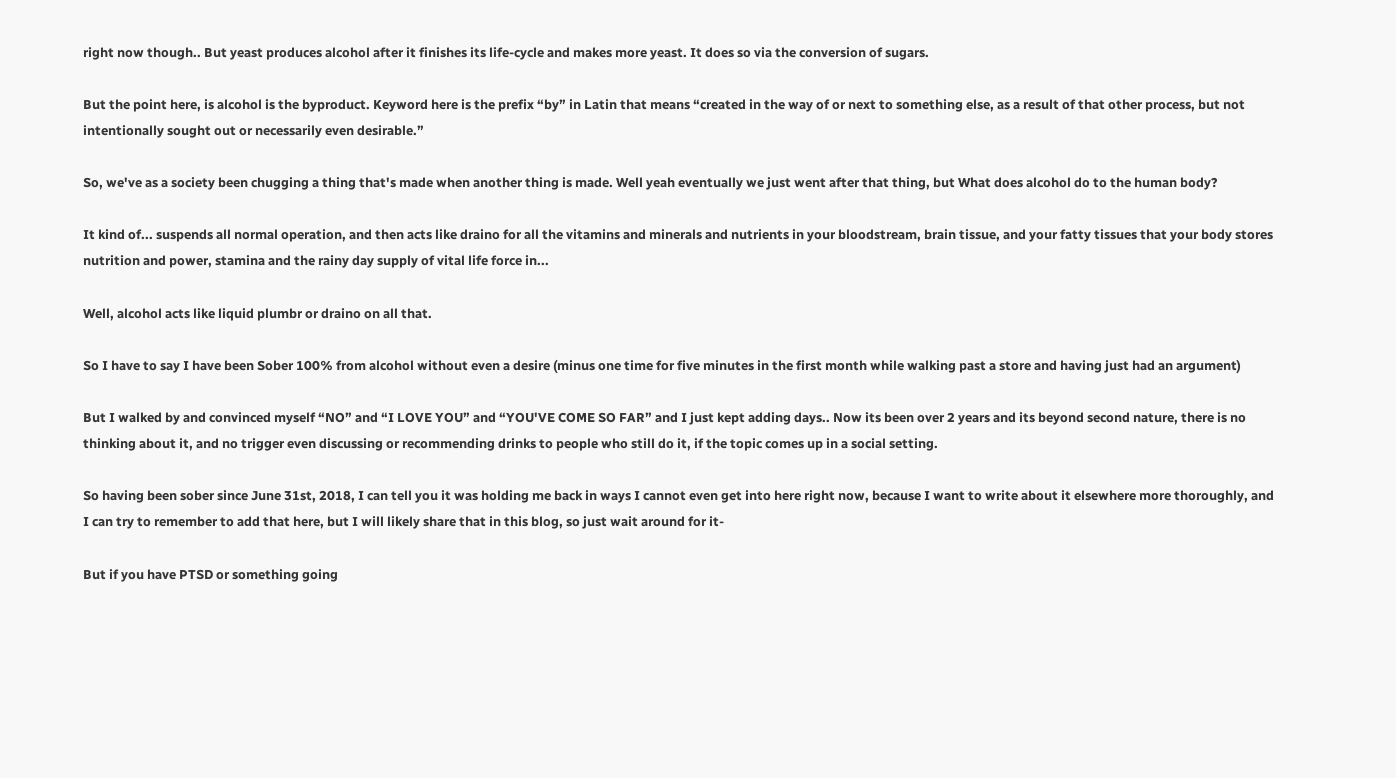right now though.. But yeast produces alcohol after it finishes its life-cycle and makes more yeast. It does so via the conversion of sugars.

But the point here, is alcohol is the byproduct. Keyword here is the prefix “by” in Latin that means “created in the way of or next to something else, as a result of that other process, but not intentionally sought out or necessarily even desirable.”

So, we've as a society been chugging a thing that's made when another thing is made. Well yeah eventually we just went after that thing, but What does alcohol do to the human body?

It kind of... suspends all normal operation, and then acts like draino for all the vitamins and minerals and nutrients in your bloodstream, brain tissue, and your fatty tissues that your body stores nutrition and power, stamina and the rainy day supply of vital life force in...

Well, alcohol acts like liquid plumbr or draino on all that.

So I have to say I have been Sober 100% from alcohol without even a desire (minus one time for five minutes in the first month while walking past a store and having just had an argument)

But I walked by and convinced myself “NO” and “I LOVE YOU” and “YOU'VE COME SO FAR” and I just kept adding days.. Now its been over 2 years and its beyond second nature, there is no thinking about it, and no trigger even discussing or recommending drinks to people who still do it, if the topic comes up in a social setting.

So having been sober since June 31st, 2018, I can tell you it was holding me back in ways I cannot even get into here right now, because I want to write about it elsewhere more thoroughly, and I can try to remember to add that here, but I will likely share that in this blog, so just wait around for it-

But if you have PTSD or something going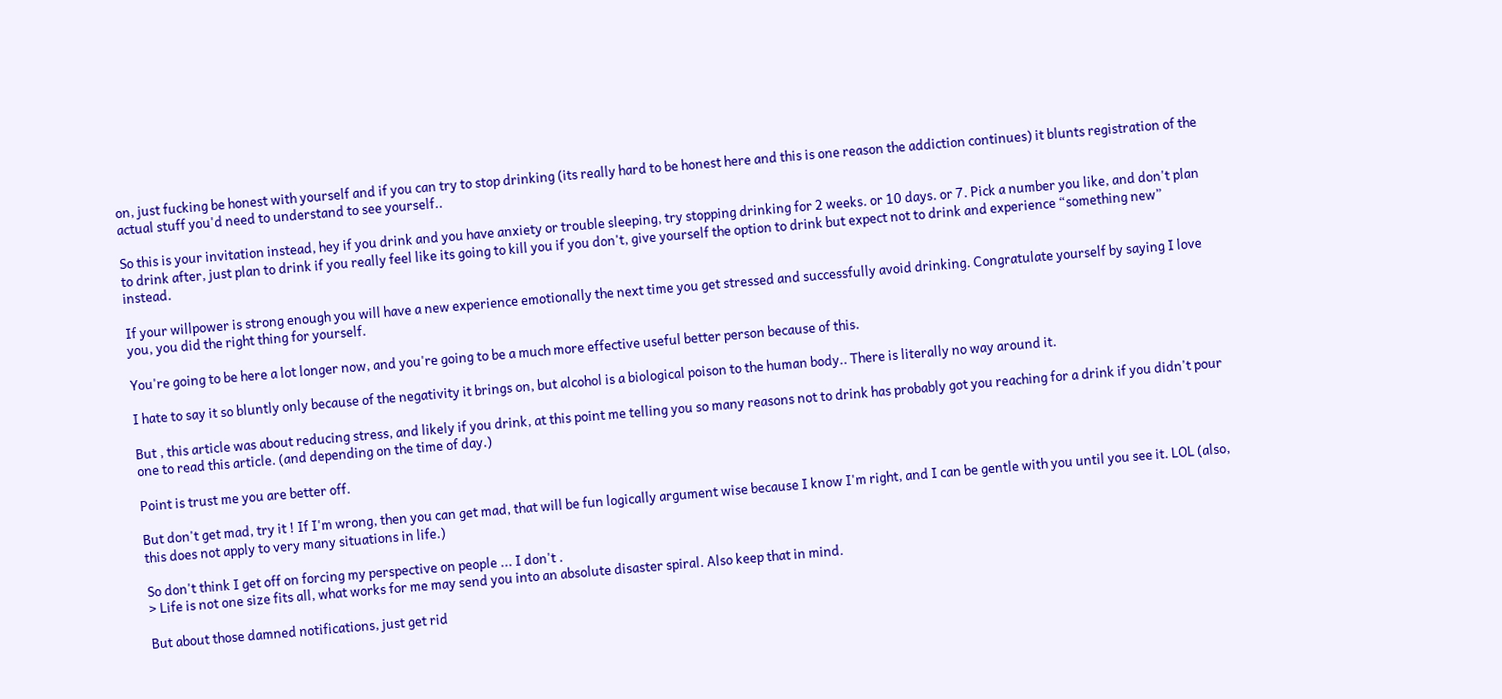on, just fucking be honest with yourself and if you can try to stop drinking (its really hard to be honest here and this is one reason the addiction continues) it blunts registration of the actual stuff you'd need to understand to see yourself..

So this is your invitation instead, hey if you drink and you have anxiety or trouble sleeping, try stopping drinking for 2 weeks. or 10 days. or 7. Pick a number you like, and don't plan to drink after, just plan to drink if you really feel like its going to kill you if you don't, give yourself the option to drink but expect not to drink and experience “something new” instead.

If your willpower is strong enough you will have a new experience emotionally the next time you get stressed and successfully avoid drinking. Congratulate yourself by saying I love you, you did the right thing for yourself.

You're going to be here a lot longer now, and you're going to be a much more effective useful better person because of this.

I hate to say it so bluntly only because of the negativity it brings on, but alcohol is a biological poison to the human body.. There is literally no way around it.

But , this article was about reducing stress, and likely if you drink, at this point me telling you so many reasons not to drink has probably got you reaching for a drink if you didn't pour one to read this article. (and depending on the time of day.)

Point is trust me you are better off.

But don't get mad, try it ! If I'm wrong, then you can get mad, that will be fun logically argument wise because I know I'm right, and I can be gentle with you until you see it. LOL (also, this does not apply to very many situations in life.)

So don't think I get off on forcing my perspective on people ... I don't .
> Life is not one size fits all, what works for me may send you into an absolute disaster spiral. Also keep that in mind.

But about those damned notifications, just get rid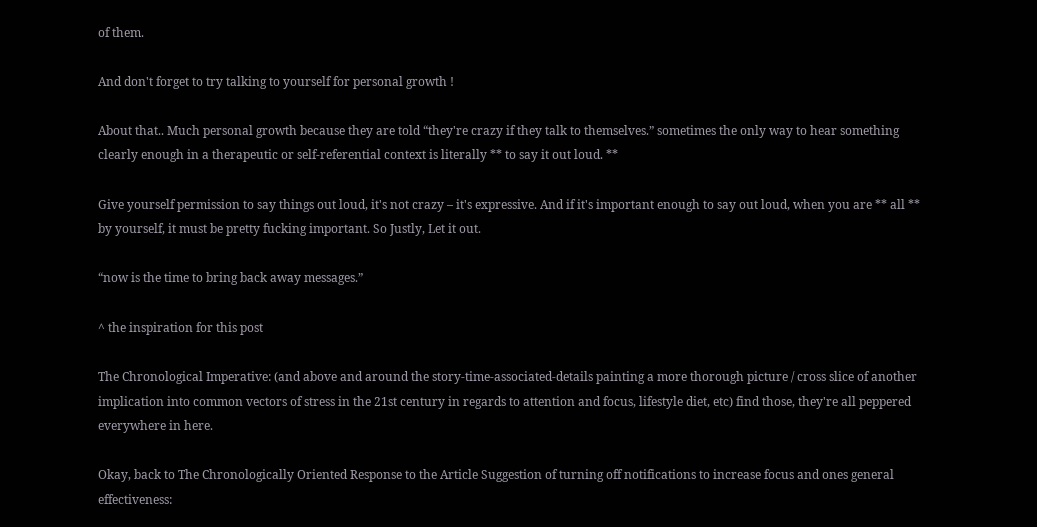of them.

And don't forget to try talking to yourself for personal growth !

About that.. Much personal growth because they are told “they're crazy if they talk to themselves.” sometimes the only way to hear something clearly enough in a therapeutic or self-referential context is literally ** to say it out loud. **

Give yourself permission to say things out loud, it's not crazy – it's expressive. And if it's important enough to say out loud, when you are ** all ** by yourself, it must be pretty fucking important. So Justly, Let it out.

“now is the time to bring back away messages.”

^ the inspiration for this post

The Chronological Imperative: (and above and around the story-time-associated-details painting a more thorough picture / cross slice of another implication into common vectors of stress in the 21st century in regards to attention and focus, lifestyle diet, etc) find those, they're all peppered everywhere in here.

Okay, back to The Chronologically Oriented Response to the Article Suggestion of turning off notifications to increase focus and ones general effectiveness: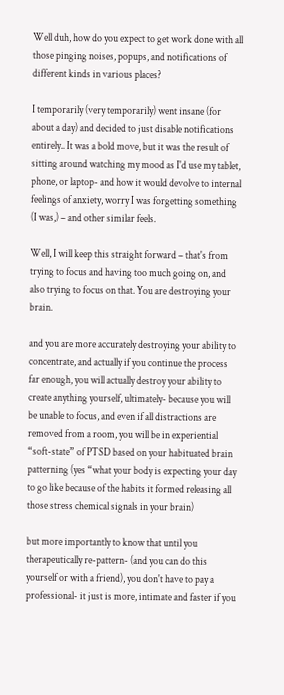Well duh, how do you expect to get work done with all those pinging noises, popups, and notifications of different kinds in various places?

I temporarily (very temporarily) went insane (for about a day) and decided to just disable notifications entirely.. It was a bold move, but it was the result of sitting around watching my mood as I'd use my tablet, phone, or laptop- and how it would devolve to internal feelings of anxiety, worry I was forgetting something (I was,) – and other similar feels.

Well, I will keep this straight forward – that's from trying to focus and having too much going on, and also trying to focus on that. You are destroying your brain.

and you are more accurately destroying your ability to concentrate, and actually if you continue the process far enough, you will actually destroy your ability to create anything yourself, ultimately- because you will be unable to focus, and even if all distractions are removed from a room, you will be in experiential “soft-state” of PTSD based on your habituated brain patterning (yes “what your body is expecting your day to go like because of the habits it formed releasing all those stress chemical signals in your brain)

but more importantly to know that until you therapeutically re-pattern- (and you can do this yourself or with a friend), you don't have to pay a professional- it just is more, intimate and faster if you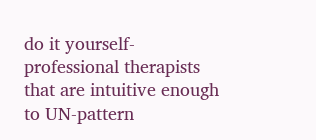do it yourself- professional therapists that are intuitive enough to UN-pattern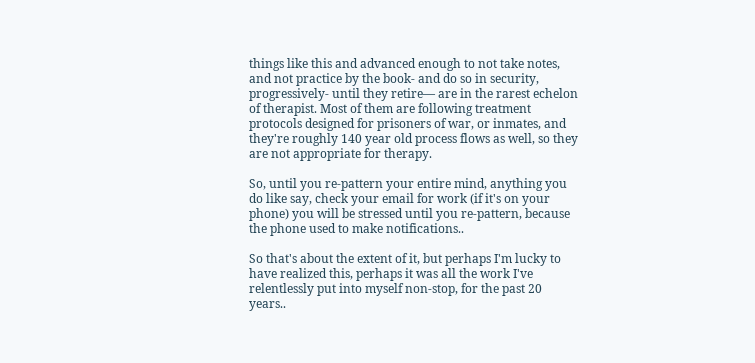things like this and advanced enough to not take notes, and not practice by the book- and do so in security, progressively- until they retire— are in the rarest echelon of therapist. Most of them are following treatment protocols designed for prisoners of war, or inmates, and they're roughly 140 year old process flows as well, so they are not appropriate for therapy.

So, until you re-pattern your entire mind, anything you do like say, check your email for work (if it's on your phone) you will be stressed until you re-pattern, because the phone used to make notifications..

So that's about the extent of it, but perhaps I'm lucky to have realized this, perhaps it was all the work I've relentlessly put into myself non-stop, for the past 20 years..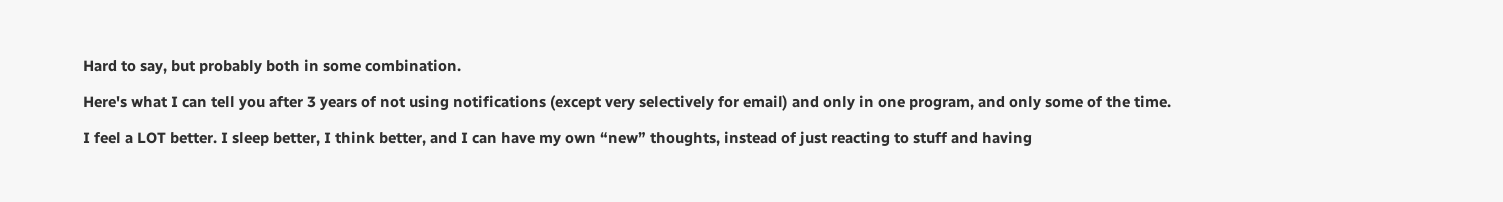Hard to say, but probably both in some combination.

Here's what I can tell you after 3 years of not using notifications (except very selectively for email) and only in one program, and only some of the time.

I feel a LOT better. I sleep better, I think better, and I can have my own “new” thoughts, instead of just reacting to stuff and having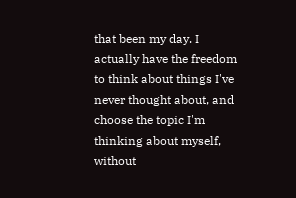that been my day. I actually have the freedom to think about things I've never thought about, and choose the topic I'm thinking about myself, without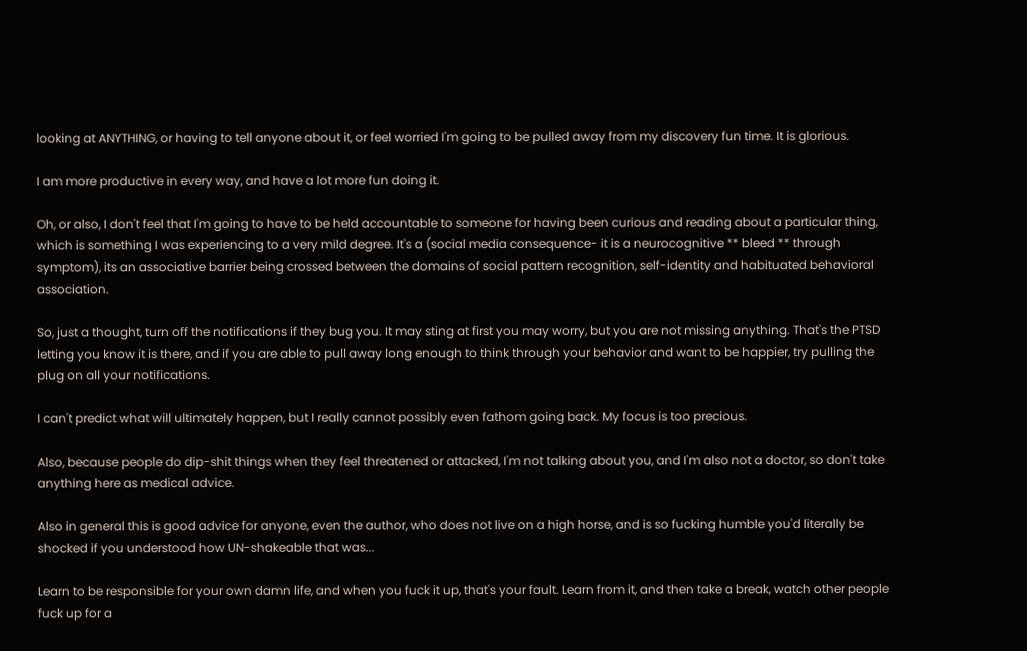looking at ANYTHING, or having to tell anyone about it, or feel worried I'm going to be pulled away from my discovery fun time. It is glorious.

I am more productive in every way, and have a lot more fun doing it.

Oh, or also, I don't feel that I'm going to have to be held accountable to someone for having been curious and reading about a particular thing, which is something I was experiencing to a very mild degree. It's a (social media consequence- it is a neurocognitive ** bleed ** through symptom), its an associative barrier being crossed between the domains of social pattern recognition, self-identity and habituated behavioral association.

So, just a thought, turn off the notifications if they bug you. It may sting at first you may worry, but you are not missing anything. That's the PTSD letting you know it is there, and if you are able to pull away long enough to think through your behavior and want to be happier, try pulling the plug on all your notifications.

I can't predict what will ultimately happen, but I really cannot possibly even fathom going back. My focus is too precious.

Also, because people do dip-shit things when they feel threatened or attacked, I'm not talking about you, and I'm also not a doctor, so don't take anything here as medical advice.

Also in general this is good advice for anyone, even the author, who does not live on a high horse, and is so fucking humble you'd literally be shocked if you understood how UN-shakeable that was...

Learn to be responsible for your own damn life, and when you fuck it up, that's your fault. Learn from it, and then take a break, watch other people fuck up for a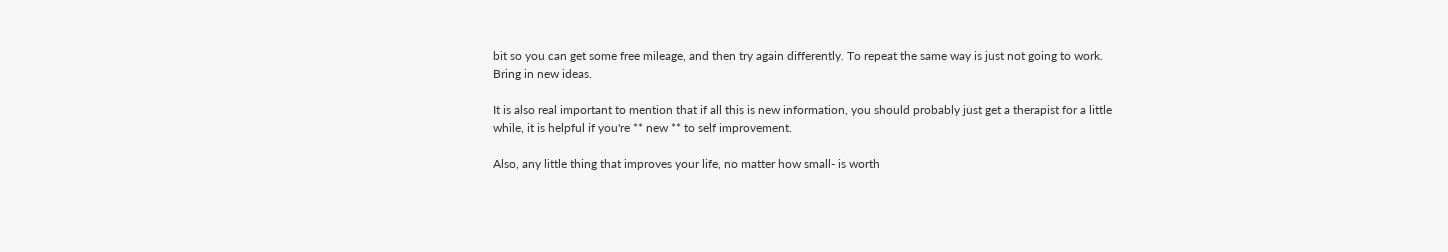bit so you can get some free mileage, and then try again differently. To repeat the same way is just not going to work. Bring in new ideas.

It is also real important to mention that if all this is new information, you should probably just get a therapist for a little while, it is helpful if you're ** new ** to self improvement.

Also, any little thing that improves your life, no matter how small- is worth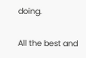doing.

All the best and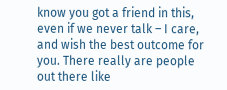know you got a friend in this, even if we never talk – I care, and wish the best outcome for you. There really are people out there like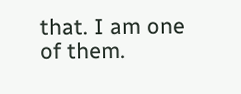that. I am one of them.